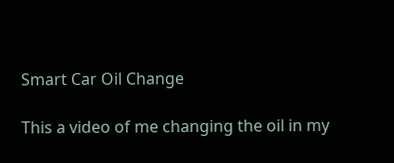Smart Car Oil Change

This a video of me changing the oil in my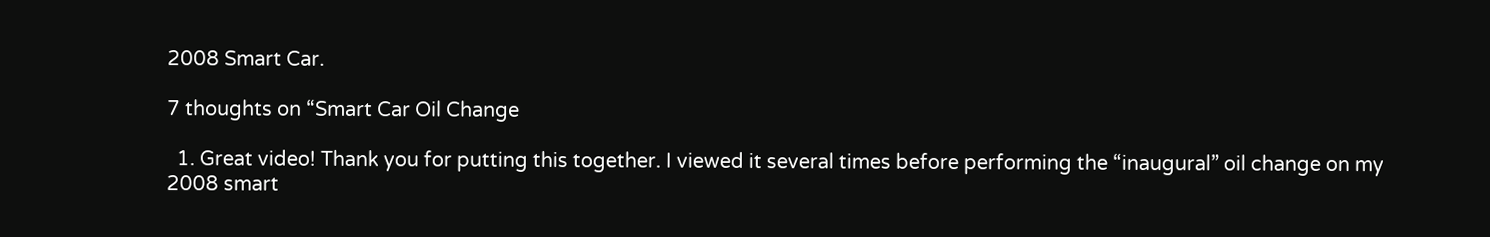2008 Smart Car.

7 thoughts on “Smart Car Oil Change

  1. Great video! Thank you for putting this together. I viewed it several times before performing the “inaugural” oil change on my 2008 smart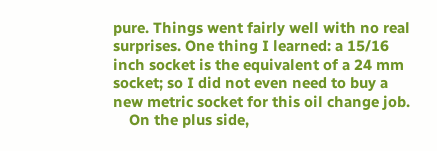pure. Things went fairly well with no real surprises. One thing I learned: a 15/16 inch socket is the equivalent of a 24 mm socket; so I did not even need to buy a new metric socket for this oil change job.
    On the plus side,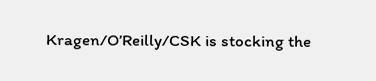Kragen/O’Reilly/CSK is stocking the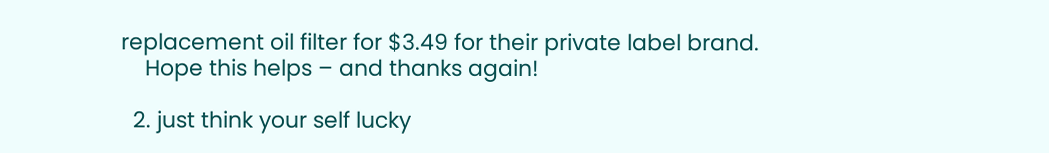replacement oil filter for $3.49 for their private label brand.
    Hope this helps – and thanks again!

  2. just think your self lucky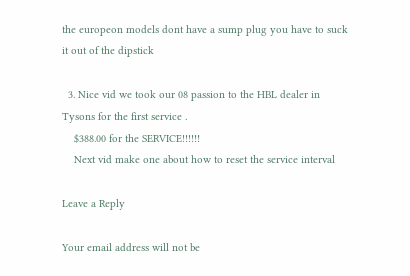the europeon models dont have a sump plug you have to suck it out of the dipstick

  3. Nice vid we took our 08 passion to the HBL dealer in Tysons for the first service .
    $388.00 for the SERVICE!!!!!!
    Next vid make one about how to reset the service interval

Leave a Reply

Your email address will not be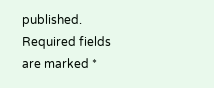published. Required fields are marked *